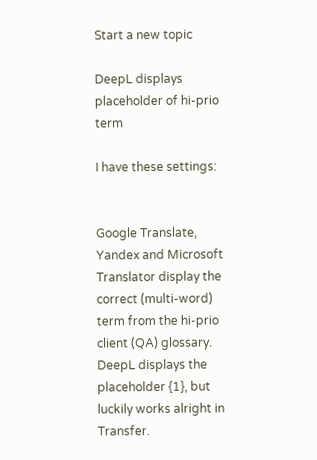Start a new topic

DeepL displays placeholder of hi-prio term

I have these settings:


Google Translate, Yandex and Microsoft Translator display the correct (multi-word) term from the hi-prio client (QA) glossary. DeepL displays the placeholder {1}, but luckily works alright in Transfer.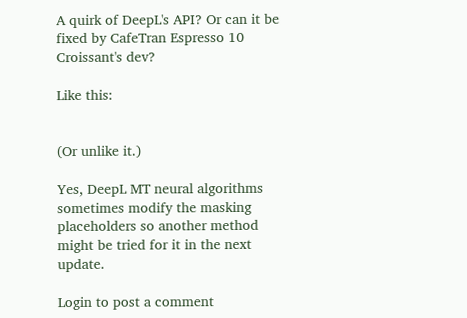A quirk of DeepL's API? Or can it be fixed by CafeTran Espresso 10 Croissant's dev?

Like this:


(Or unlike it.)

Yes, DeepL MT neural algorithms sometimes modify the masking placeholders so another method might be tried for it in the next update.

Login to post a comment